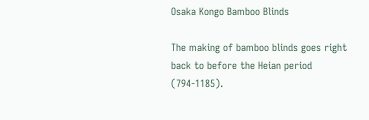Osaka Kongo Bamboo Blinds

The making of bamboo blinds goes right back to before the Heian period (794-1185).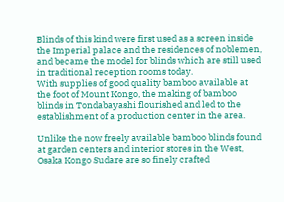Blinds of this kind were first used as a screen inside the Imperial palace and the residences of noblemen, and became the model for blinds which are still used in traditional reception rooms today.
With supplies of good quality bamboo available at the foot of Mount Kongo, the making of bamboo blinds in Tondabayashi flourished and led to the establishment of a production center in the area.

Unlike the now freely available bamboo blinds found at garden centers and interior stores in the West, Osaka Kongo Sudare are so finely crafted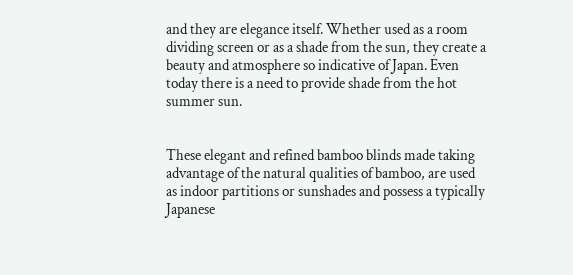and they are elegance itself. Whether used as a room dividing screen or as a shade from the sun, they create a beauty and atmosphere so indicative of Japan. Even today there is a need to provide shade from the hot summer sun.


These elegant and refined bamboo blinds made taking advantage of the natural qualities of bamboo, are used as indoor partitions or sunshades and possess a typically Japanese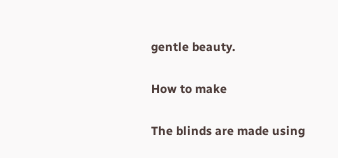gentle beauty.

How to make

The blinds are made using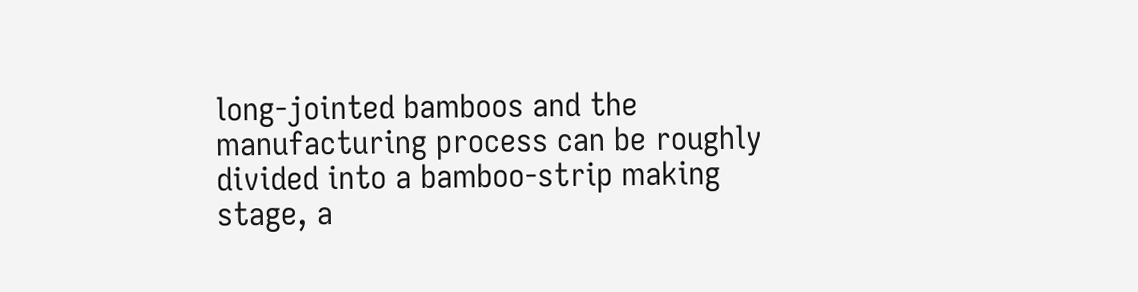long-jointed bamboos and the manufacturing process can be roughly divided into a bamboo-strip making stage, a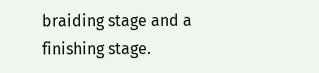braiding stage and a finishing stage.